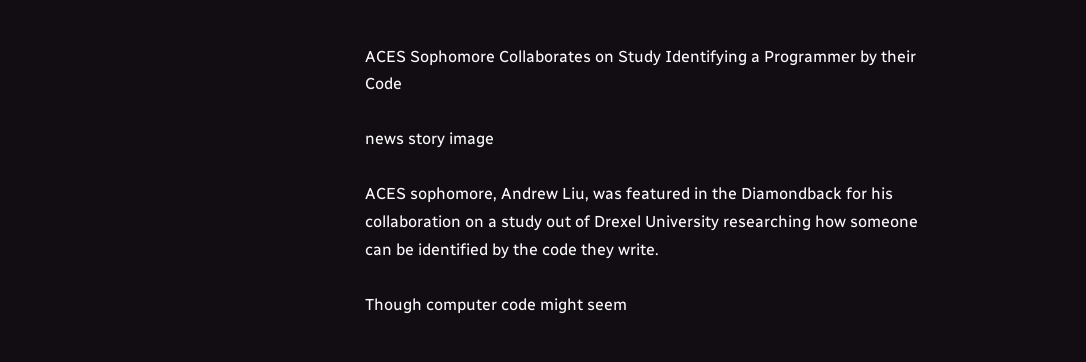ACES Sophomore Collaborates on Study Identifying a Programmer by their Code

news story image

ACES sophomore, Andrew Liu, was featured in the Diamondback for his collaboration on a study out of Drexel University researching how someone can be identified by the code they write.

Though computer code might seem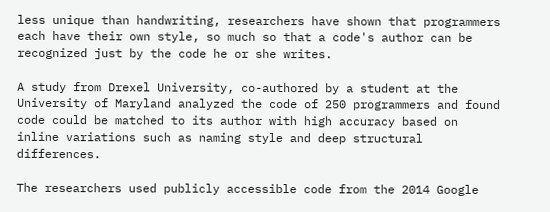less unique than handwriting, researchers have shown that programmers each have their own style, so much so that a code's author can be recognized just by the code he or she writes.

A study from Drexel University, co-authored by a student at the University of Maryland analyzed the code of 250 programmers and found code could be matched to its author with high accuracy based on inline variations such as naming style and deep structural differences.

The researchers used publicly accessible code from the 2014 Google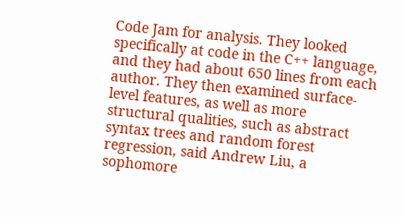Code Jam for analysis. They looked specifically at code in the C++ language, and they had about 650 lines from each author. They then examined surface-level features, as well as more structural qualities, such as abstract syntax trees and random forest regression, said Andrew Liu, a sophomore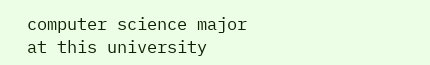computer science major at this university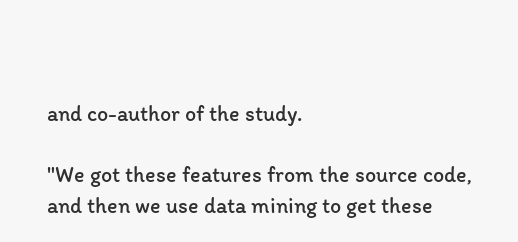and co-author of the study.

"We got these features from the source code, and then we use data mining to get these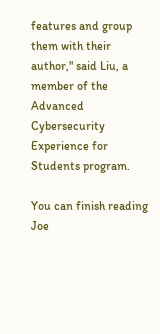features and group them with their author," said Liu, a member of the Advanced Cybersecurity Experience for Students program.

You can finish reading Joe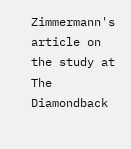Zimmermann's article on the study at The Diamondback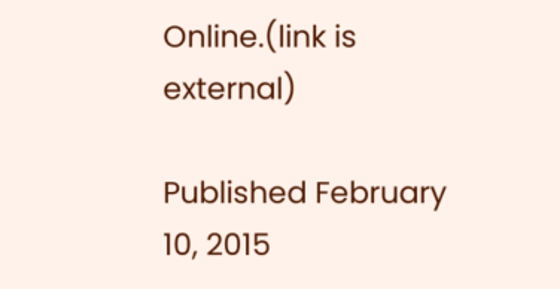Online.(link is external)

Published February 10, 2015